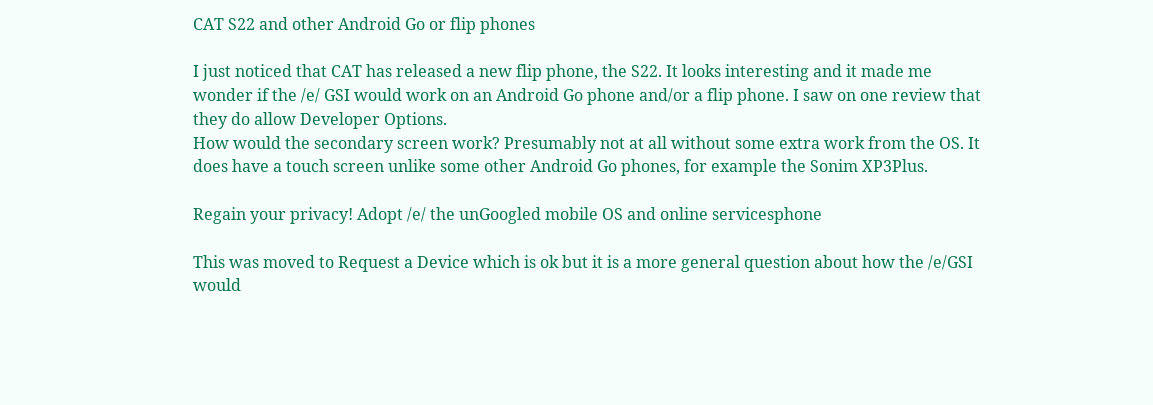CAT S22 and other Android Go or flip phones

I just noticed that CAT has released a new flip phone, the S22. It looks interesting and it made me wonder if the /e/ GSI would work on an Android Go phone and/or a flip phone. I saw on one review that they do allow Developer Options.
How would the secondary screen work? Presumably not at all without some extra work from the OS. It does have a touch screen unlike some other Android Go phones, for example the Sonim XP3Plus.

Regain your privacy! Adopt /e/ the unGoogled mobile OS and online servicesphone

This was moved to Request a Device which is ok but it is a more general question about how the /e/GSI would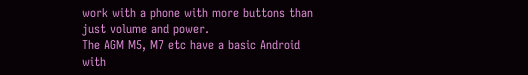work with a phone with more buttons than just volume and power.
The AGM M5, M7 etc have a basic Android with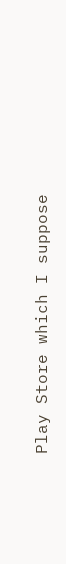Play Store which I suppose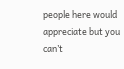people here would appreciate but you can’t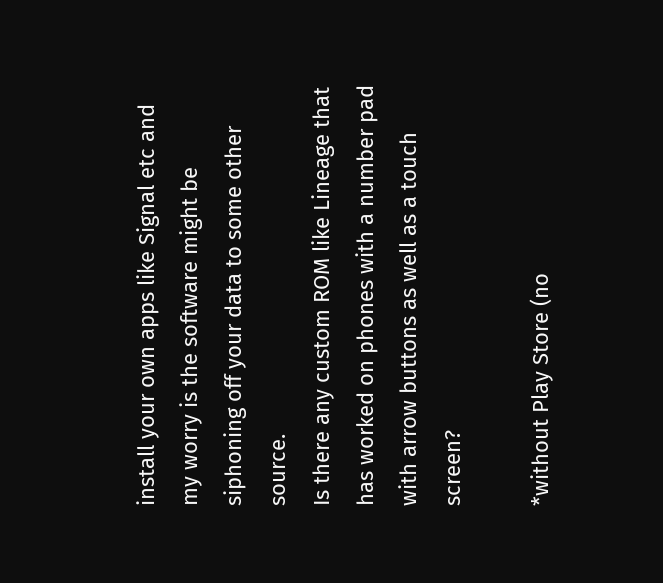install your own apps like Signal etc and my worry is the software might be siphoning off your data to some other source.
Is there any custom ROM like Lineage that has worked on phones with a number pad with arrow buttons as well as a touch screen?

*without Play Store (no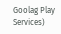Goolag Play Services)